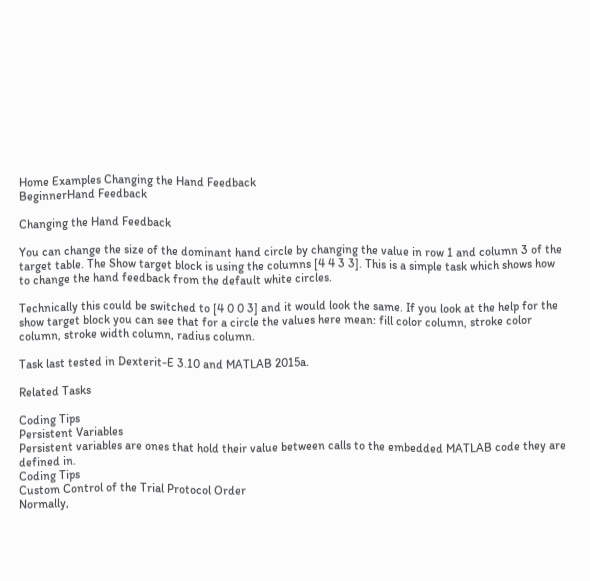Home Examples Changing the Hand Feedback
BeginnerHand Feedback

Changing the Hand Feedback

You can change the size of the dominant hand circle by changing the value in row 1 and column 3 of the target table. The Show target block is using the columns [4 4 3 3]. This is a simple task which shows how to change the hand feedback from the default white circles.

Technically this could be switched to [4 0 0 3] and it would look the same. If you look at the help for the show target block you can see that for a circle the values here mean: fill color column, stroke color column, stroke width column, radius column.

Task last tested in Dexterit-E 3.10 and MATLAB 2015a.

Related Tasks

Coding Tips
Persistent Variables
Persistent variables are ones that hold their value between calls to the embedded MATLAB code they are defined in.
Coding Tips
Custom Control of the Trial Protocol Order
Normally,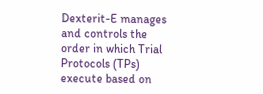Dexterit-E manages and controls the order in which Trial Protocols (TPs) execute based on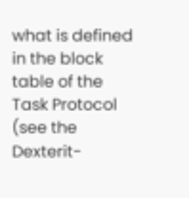what is defined in the block table of the Task Protocol (see the Dexterit-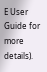E User Guide for more details).